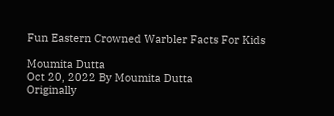Fun Eastern Crowned Warbler Facts For Kids

Moumita Dutta
Oct 20, 2022 By Moumita Dutta
Originally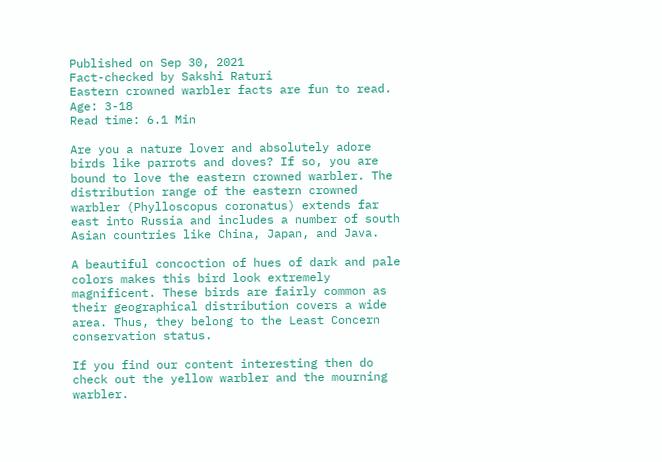Published on Sep 30, 2021
Fact-checked by Sakshi Raturi
Eastern crowned warbler facts are fun to read.
Age: 3-18
Read time: 6.1 Min

Are you a nature lover and absolutely adore birds like parrots and doves? If so, you are bound to love the eastern crowned warbler. The distribution range of the eastern crowned warbler (Phylloscopus coronatus) extends far east into Russia and includes a number of south Asian countries like China, Japan, and Java.

A beautiful concoction of hues of dark and pale colors makes this bird look extremely magnificent. These birds are fairly common as their geographical distribution covers a wide area. Thus, they belong to the Least Concern conservation status.

If you find our content interesting then do check out the yellow warbler and the mourning warbler.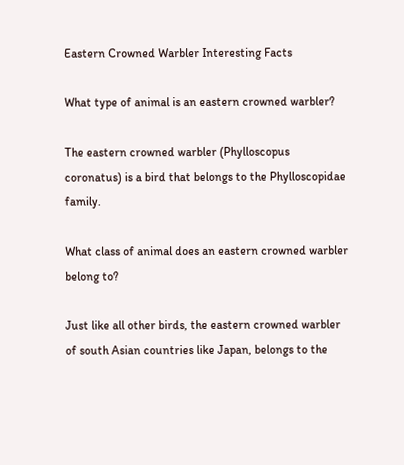Eastern Crowned Warbler Interesting Facts

What type of animal is an eastern crowned warbler?

The eastern crowned warbler (Phylloscopus coronatus) is a bird that belongs to the Phylloscopidae family.

What class of animal does an eastern crowned warbler belong to?

Just like all other birds, the eastern crowned warbler of south Asian countries like Japan, belongs to the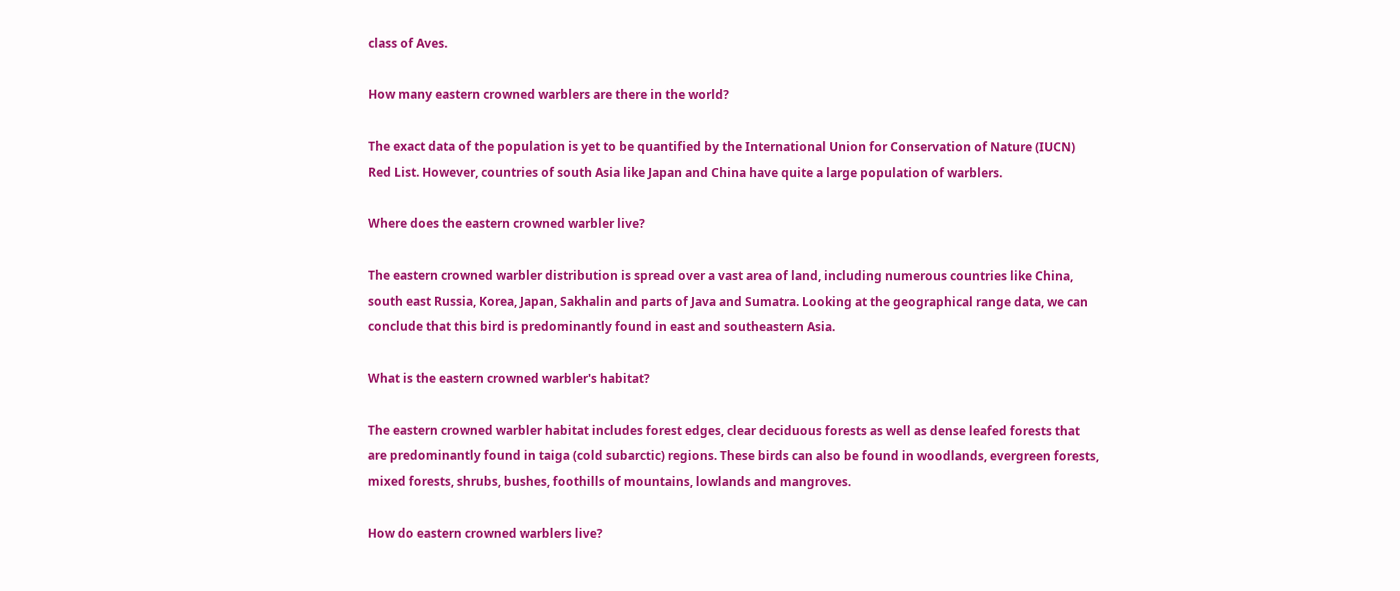class of Aves.

How many eastern crowned warblers are there in the world?

The exact data of the population is yet to be quantified by the International Union for Conservation of Nature (IUCN) Red List. However, countries of south Asia like Japan and China have quite a large population of warblers.

Where does the eastern crowned warbler live?

The eastern crowned warbler distribution is spread over a vast area of land, including numerous countries like China, south east Russia, Korea, Japan, Sakhalin and parts of Java and Sumatra. Looking at the geographical range data, we can conclude that this bird is predominantly found in east and southeastern Asia.

What is the eastern crowned warbler's habitat?

The eastern crowned warbler habitat includes forest edges, clear deciduous forests as well as dense leafed forests that are predominantly found in taiga (cold subarctic) regions. These birds can also be found in woodlands, evergreen forests, mixed forests, shrubs, bushes, foothills of mountains, lowlands and mangroves.

How do eastern crowned warblers live?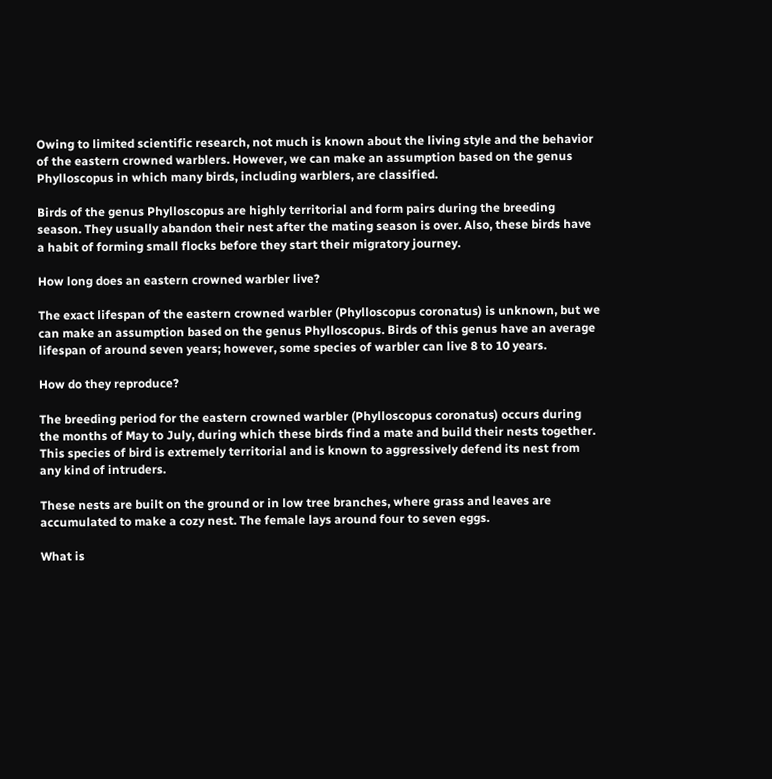Owing to limited scientific research, not much is known about the living style and the behavior of the eastern crowned warblers. However, we can make an assumption based on the genus Phylloscopus in which many birds, including warblers, are classified.

Birds of the genus Phylloscopus are highly territorial and form pairs during the breeding season. They usually abandon their nest after the mating season is over. Also, these birds have a habit of forming small flocks before they start their migratory journey.

How long does an eastern crowned warbler live?

The exact lifespan of the eastern crowned warbler (Phylloscopus coronatus) is unknown, but we can make an assumption based on the genus Phylloscopus. Birds of this genus have an average lifespan of around seven years; however, some species of warbler can live 8 to 10 years.

How do they reproduce?

The breeding period for the eastern crowned warbler (Phylloscopus coronatus) occurs during the months of May to July, during which these birds find a mate and build their nests together. This species of bird is extremely territorial and is known to aggressively defend its nest from any kind of intruders.

These nests are built on the ground or in low tree branches, where grass and leaves are accumulated to make a cozy nest. The female lays around four to seven eggs.

What is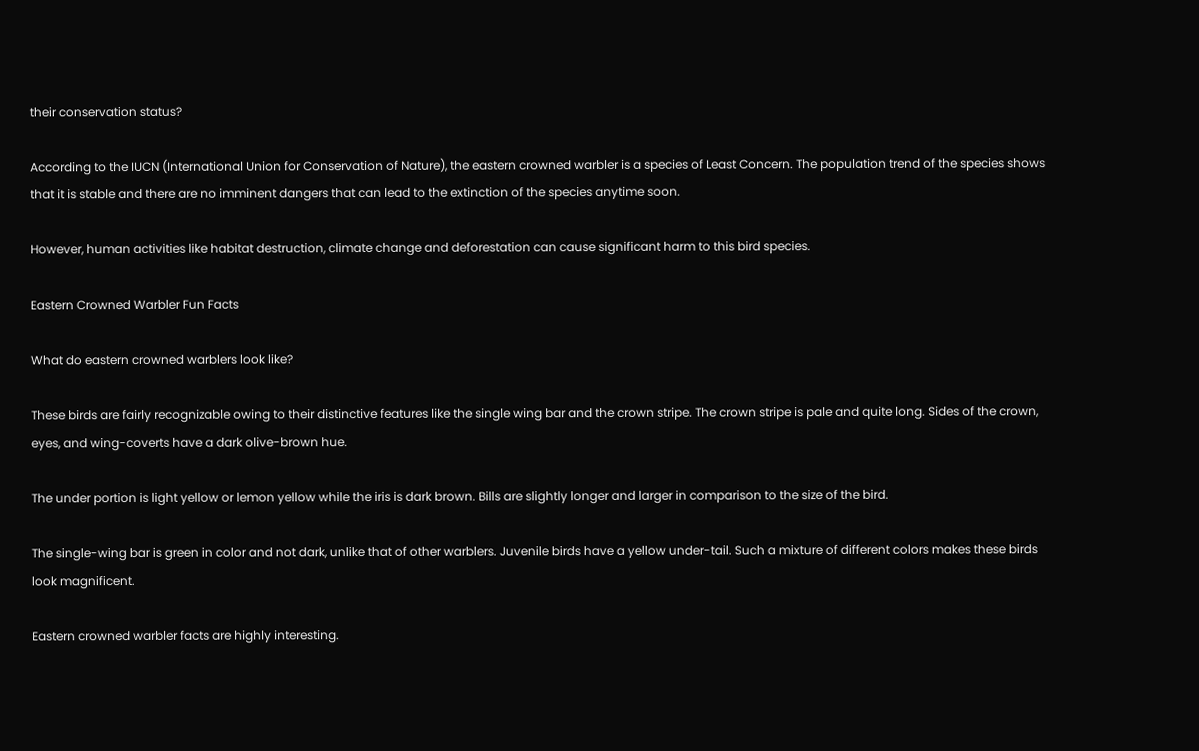their conservation status?

According to the IUCN (International Union for Conservation of Nature), the eastern crowned warbler is a species of Least Concern. The population trend of the species shows that it is stable and there are no imminent dangers that can lead to the extinction of the species anytime soon.

However, human activities like habitat destruction, climate change and deforestation can cause significant harm to this bird species.

Eastern Crowned Warbler Fun Facts

What do eastern crowned warblers look like?

These birds are fairly recognizable owing to their distinctive features like the single wing bar and the crown stripe. The crown stripe is pale and quite long. Sides of the crown, eyes, and wing-coverts have a dark olive-brown hue.

The under portion is light yellow or lemon yellow while the iris is dark brown. Bills are slightly longer and larger in comparison to the size of the bird.

The single-wing bar is green in color and not dark, unlike that of other warblers. Juvenile birds have a yellow under-tail. Such a mixture of different colors makes these birds look magnificent.

Eastern crowned warbler facts are highly interesting.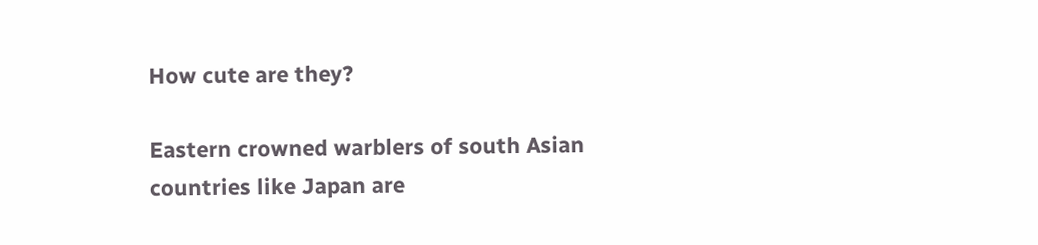How cute are they?

Eastern crowned warblers of south Asian countries like Japan are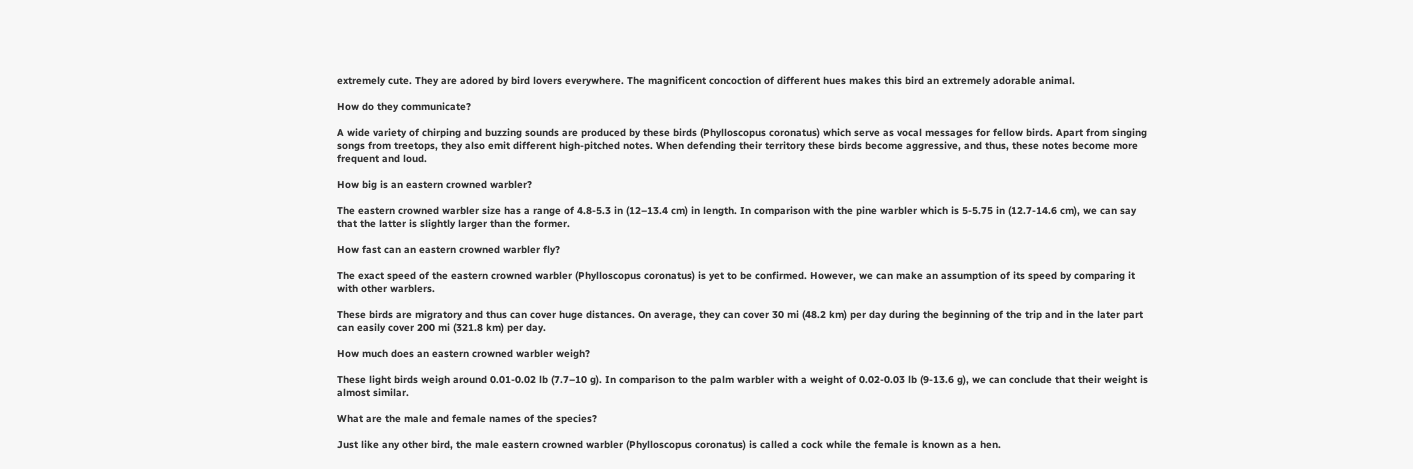extremely cute. They are adored by bird lovers everywhere. The magnificent concoction of different hues makes this bird an extremely adorable animal.

How do they communicate?

A wide variety of chirping and buzzing sounds are produced by these birds (Phylloscopus coronatus) which serve as vocal messages for fellow birds. Apart from singing songs from treetops, they also emit different high-pitched notes. When defending their territory these birds become aggressive, and thus, these notes become more frequent and loud.

How big is an eastern crowned warbler?

The eastern crowned warbler size has a range of 4.8-5.3 in (12–13.4 cm) in length. In comparison with the pine warbler which is 5-5.75 in (12.7-14.6 cm), we can say that the latter is slightly larger than the former.

How fast can an eastern crowned warbler fly?

The exact speed of the eastern crowned warbler (Phylloscopus coronatus) is yet to be confirmed. However, we can make an assumption of its speed by comparing it with other warblers.

These birds are migratory and thus can cover huge distances. On average, they can cover 30 mi (48.2 km) per day during the beginning of the trip and in the later part can easily cover 200 mi (321.8 km) per day.

How much does an eastern crowned warbler weigh?

These light birds weigh around 0.01-0.02 lb (7.7–10 g). In comparison to the palm warbler with a weight of 0.02-0.03 lb (9-13.6 g), we can conclude that their weight is almost similar.

What are the male and female names of the species?

Just like any other bird, the male eastern crowned warbler (Phylloscopus coronatus) is called a cock while the female is known as a hen.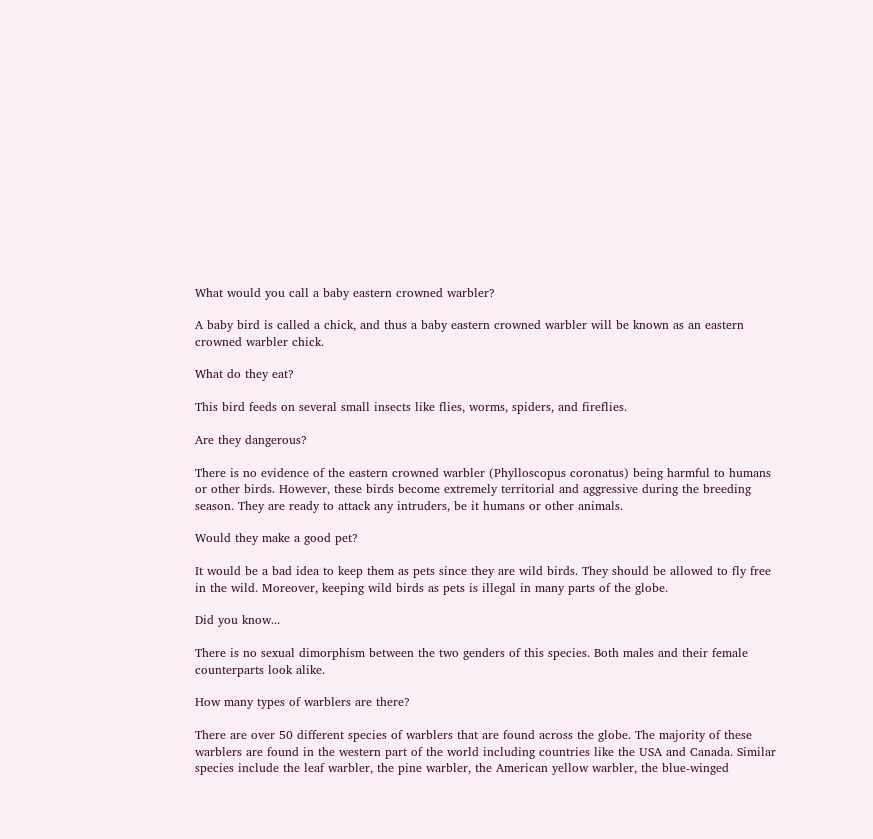What would you call a baby eastern crowned warbler?

A baby bird is called a chick, and thus a baby eastern crowned warbler will be known as an eastern crowned warbler chick.

What do they eat?

This bird feeds on several small insects like flies, worms, spiders, and fireflies.

Are they dangerous?

There is no evidence of the eastern crowned warbler (Phylloscopus coronatus) being harmful to humans or other birds. However, these birds become extremely territorial and aggressive during the breeding season. They are ready to attack any intruders, be it humans or other animals.

Would they make a good pet?

It would be a bad idea to keep them as pets since they are wild birds. They should be allowed to fly free in the wild. Moreover, keeping wild birds as pets is illegal in many parts of the globe.

Did you know...

There is no sexual dimorphism between the two genders of this species. Both males and their female counterparts look alike.

How many types of warblers are there?

There are over 50 different species of warblers that are found across the globe. The majority of these warblers are found in the western part of the world including countries like the USA and Canada. Similar species include the leaf warbler, the pine warbler, the American yellow warbler, the blue-winged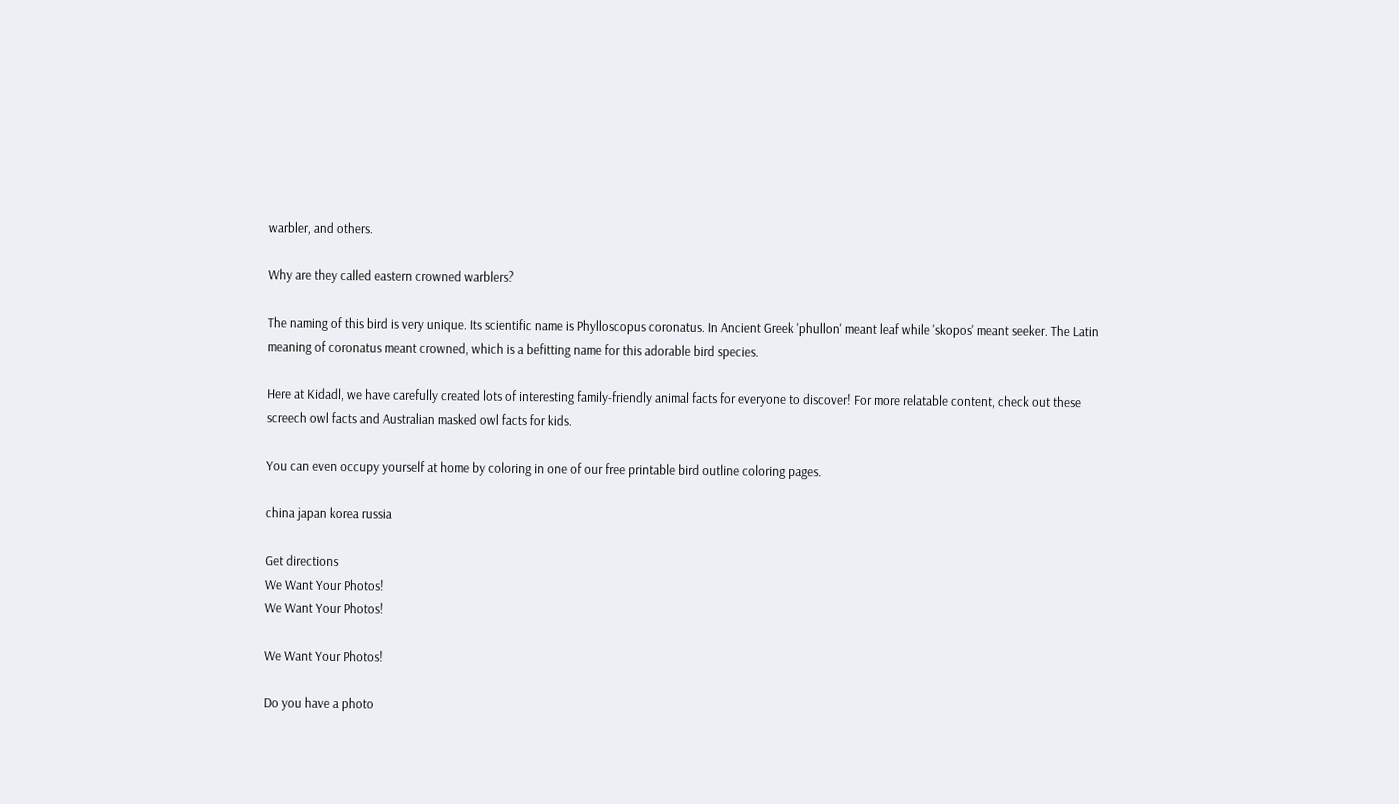warbler, and others.

Why are they called eastern crowned warblers?

The naming of this bird is very unique. Its scientific name is Phylloscopus coronatus. In Ancient Greek 'phullon' meant leaf while 'skopos' meant seeker. The Latin meaning of coronatus meant crowned, which is a befitting name for this adorable bird species.

Here at Kidadl, we have carefully created lots of interesting family-friendly animal facts for everyone to discover! For more relatable content, check out these screech owl facts and Australian masked owl facts for kids.

You can even occupy yourself at home by coloring in one of our free printable bird outline coloring pages.

china japan korea russia

Get directions
We Want Your Photos!
We Want Your Photos!

We Want Your Photos!

Do you have a photo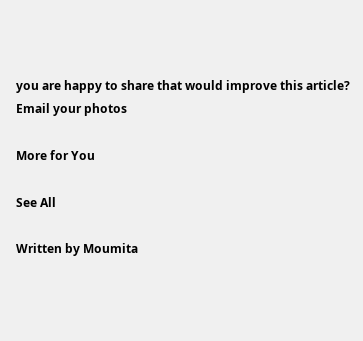you are happy to share that would improve this article?
Email your photos

More for You

See All

Written by Moumita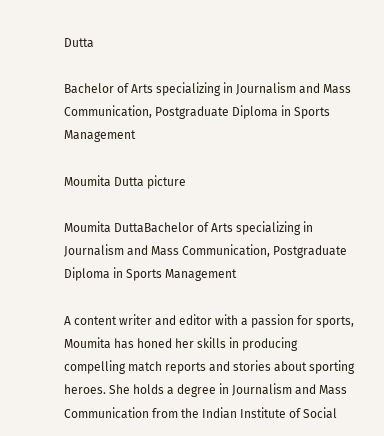Dutta

Bachelor of Arts specializing in Journalism and Mass Communication, Postgraduate Diploma in Sports Management

Moumita Dutta picture

Moumita DuttaBachelor of Arts specializing in Journalism and Mass Communication, Postgraduate Diploma in Sports Management

A content writer and editor with a passion for sports, Moumita has honed her skills in producing compelling match reports and stories about sporting heroes. She holds a degree in Journalism and Mass Communication from the Indian Institute of Social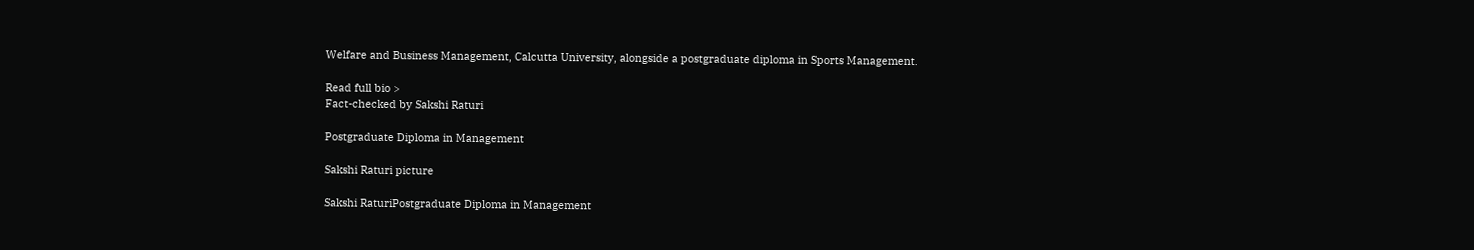Welfare and Business Management, Calcutta University, alongside a postgraduate diploma in Sports Management.

Read full bio >
Fact-checked by Sakshi Raturi

Postgraduate Diploma in Management

Sakshi Raturi picture

Sakshi RaturiPostgraduate Diploma in Management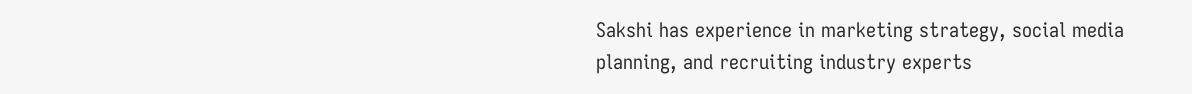Sakshi has experience in marketing strategy, social media planning, and recruiting industry experts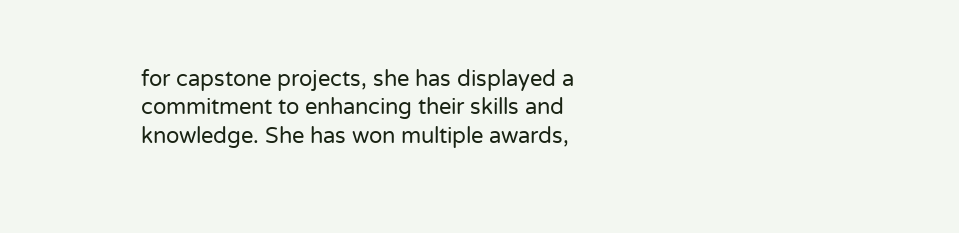for capstone projects, she has displayed a commitment to enhancing their skills and knowledge. She has won multiple awards,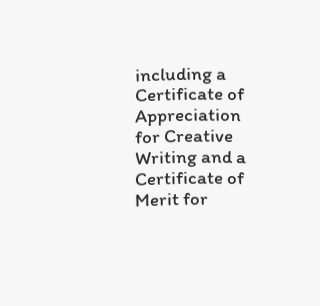including a Certificate of Appreciation for Creative Writing and a Certificate of Merit for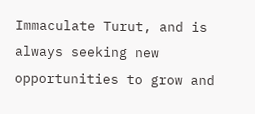Immaculate Turut, and is always seeking new opportunities to grow and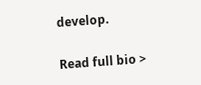develop.

Read full bio >